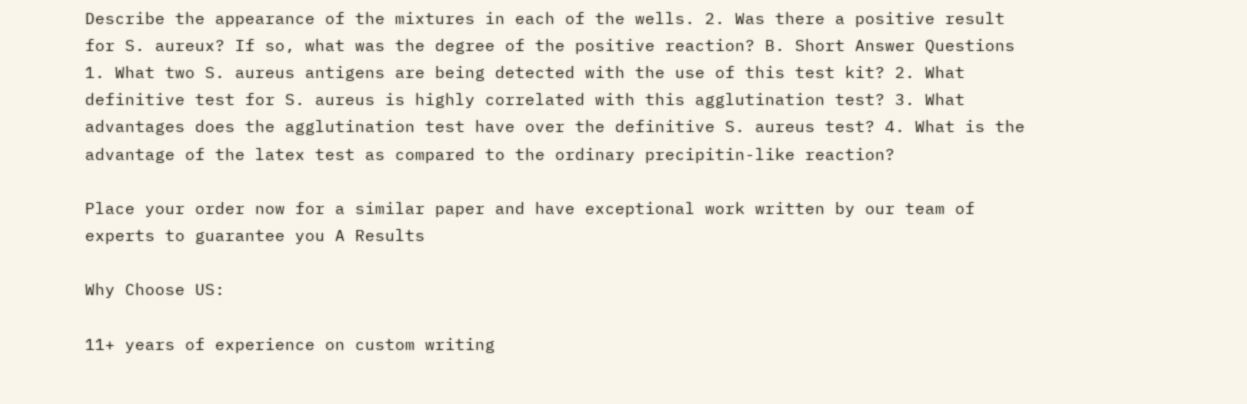Describe the appearance of the mixtures in each of the wells. 2. Was there a positive result for S. aureux? If so, what was the degree of the positive reaction? B. Short Answer Questions 1. What two S. aureus antigens are being detected with the use of this test kit? 2. What definitive test for S. aureus is highly correlated with this agglutination test? 3. What advantages does the agglutination test have over the definitive S. aureus test? 4. What is the advantage of the latex test as compared to the ordinary precipitin-like reaction?

Place your order now for a similar paper and have exceptional work written by our team of experts to guarantee you A Results

Why Choose US:

11+ years of experience on custom writing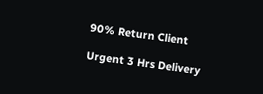90% Return Client

Urgent 3 Hrs Delivery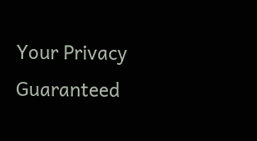Your Privacy Guaranteed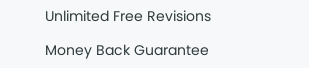Unlimited Free Revisions

Money Back Guarantee